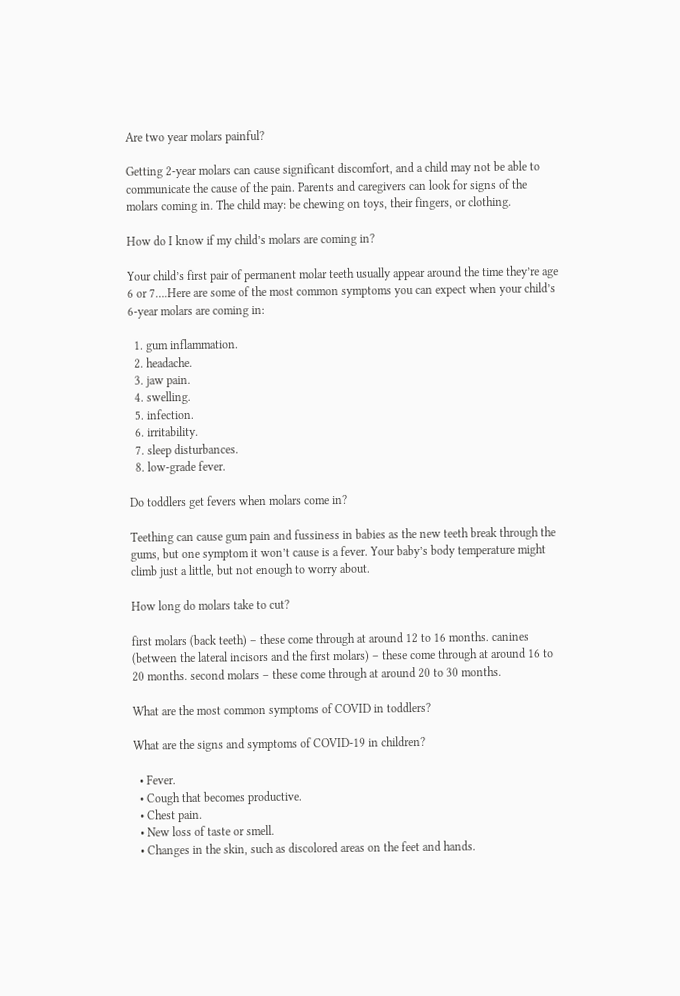Are two year molars painful?

Getting 2-year molars can cause significant discomfort, and a child may not be able to communicate the cause of the pain. Parents and caregivers can look for signs of the molars coming in. The child may: be chewing on toys, their fingers, or clothing.

How do I know if my child’s molars are coming in?

Your child’s first pair of permanent molar teeth usually appear around the time they’re age 6 or 7….Here are some of the most common symptoms you can expect when your child’s 6-year molars are coming in:

  1. gum inflammation.
  2. headache.
  3. jaw pain.
  4. swelling.
  5. infection.
  6. irritability.
  7. sleep disturbances.
  8. low-grade fever.

Do toddlers get fevers when molars come in?

Teething can cause gum pain and fussiness in babies as the new teeth break through the gums, but one symptom it won’t cause is a fever. Your baby’s body temperature might climb just a little, but not enough to worry about.

How long do molars take to cut?

first molars (back teeth) – these come through at around 12 to 16 months. canines (between the lateral incisors and the first molars) – these come through at around 16 to 20 months. second molars – these come through at around 20 to 30 months.

What are the most common symptoms of COVID in toddlers?

What are the signs and symptoms of COVID-19 in children?

  • Fever.
  • Cough that becomes productive.
  • Chest pain.
  • New loss of taste or smell.
  • Changes in the skin, such as discolored areas on the feet and hands.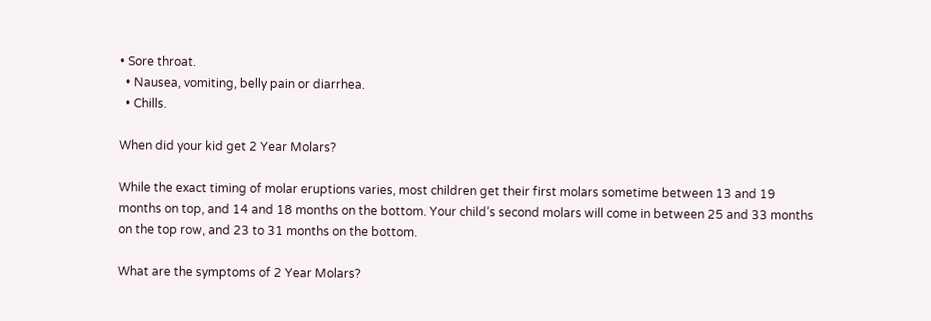• Sore throat.
  • Nausea, vomiting, belly pain or diarrhea.
  • Chills.

When did your kid get 2 Year Molars?

While the exact timing of molar eruptions varies, most children get their first molars sometime between 13 and 19 months on top, and 14 and 18 months on the bottom. Your child’s second molars will come in between 25 and 33 months on the top row, and 23 to 31 months on the bottom.

What are the symptoms of 2 Year Molars?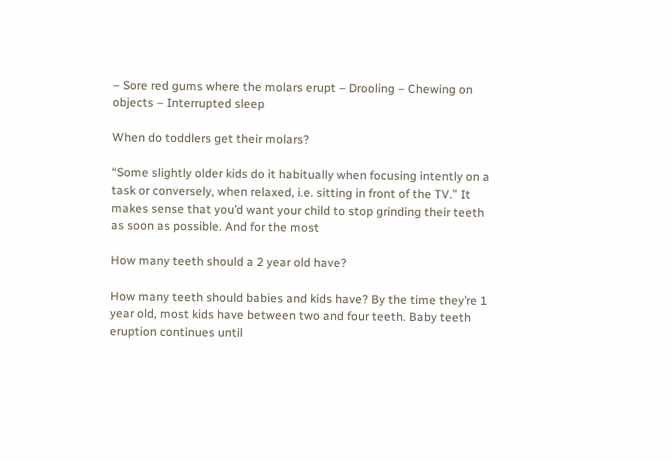– Sore red gums where the molars erupt – Drooling – Chewing on objects – Interrupted sleep

When do toddlers get their molars?

“Some slightly older kids do it habitually when focusing intently on a task or conversely, when relaxed, i.e. sitting in front of the TV.” It makes sense that you’d want your child to stop grinding their teeth as soon as possible. And for the most

How many teeth should a 2 year old have?

How many teeth should babies and kids have? By the time they’re 1 year old, most kids have between two and four teeth. Baby teeth eruption continues until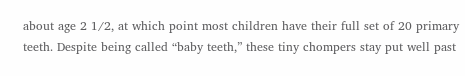about age 2 1/2, at which point most children have their full set of 20 primary teeth. Despite being called “baby teeth,” these tiny chompers stay put well past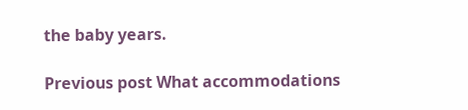the baby years.

Previous post What accommodations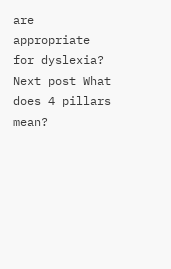are appropriate for dyslexia?
Next post What does 4 pillars mean?